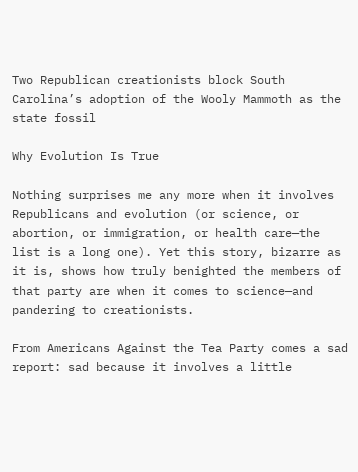Two Republican creationists block South Carolina’s adoption of the Wooly Mammoth as the state fossil

Why Evolution Is True

Nothing surprises me any more when it involves Republicans and evolution (or science, or abortion, or immigration, or health care—the list is a long one). Yet this story, bizarre as it is, shows how truly benighted the members of that party are when it comes to science—and pandering to creationists.

From Americans Against the Tea Party comes a sad report: sad because it involves a little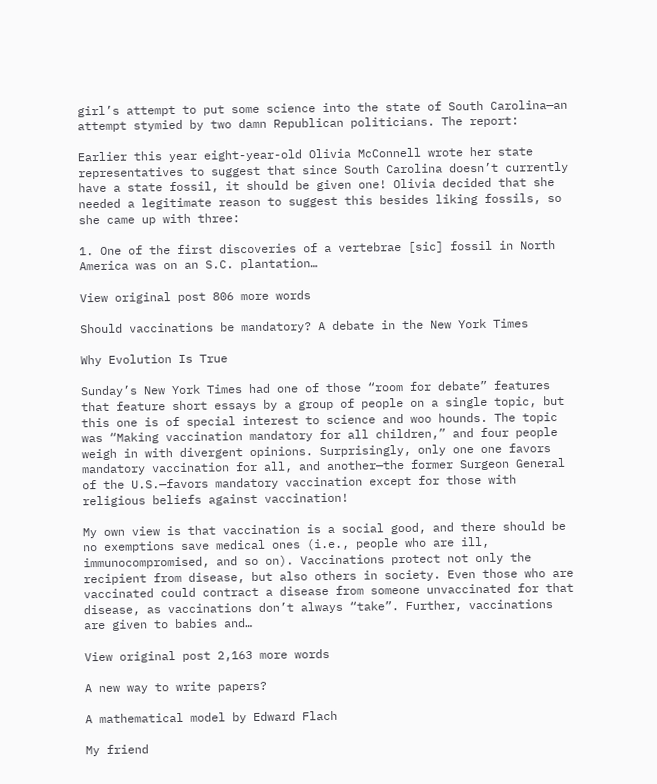girl’s attempt to put some science into the state of South Carolina—an attempt stymied by two damn Republican politicians. The report:

Earlier this year eight-year-old Olivia McConnell wrote her state representatives to suggest that since South Carolina doesn’t currently have a state fossil, it should be given one! Olivia decided that she needed a legitimate reason to suggest this besides liking fossils, so she came up with three:

1. One of the first discoveries of a vertebrae [sic] fossil in North America was on an S.C. plantation…

View original post 806 more words

Should vaccinations be mandatory? A debate in the New York Times

Why Evolution Is True

Sunday’s New York Times had one of those “room for debate” features that feature short essays by a group of people on a single topic, but this one is of special interest to science and woo hounds. The topic was “Making vaccination mandatory for all children,” and four people weigh in with divergent opinions. Surprisingly, only one one favors mandatory vaccination for all, and another—the former Surgeon General of the U.S.—favors mandatory vaccination except for those with religious beliefs against vaccination!

My own view is that vaccination is a social good, and there should be no exemptions save medical ones (i.e., people who are ill, immunocompromised, and so on). Vaccinations protect not only the recipient from disease, but also others in society. Even those who are vaccinated could contract a disease from someone unvaccinated for that disease, as vaccinations don’t always “take”. Further, vaccinations are given to babies and…

View original post 2,163 more words

A new way to write papers?

A mathematical model by Edward Flach

My friend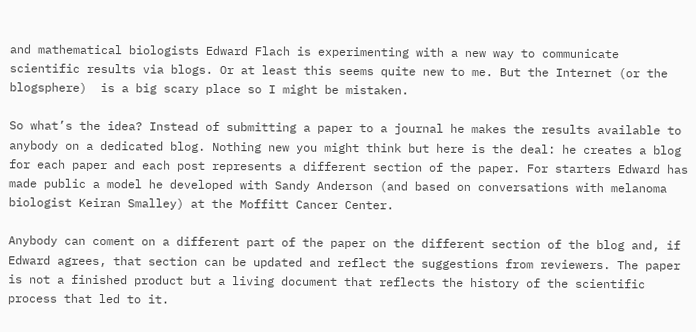and mathematical biologists Edward Flach is experimenting with a new way to communicate scientific results via blogs. Or at least this seems quite new to me. But the Internet (or the blogsphere)  is a big scary place so I might be mistaken.

So what’s the idea? Instead of submitting a paper to a journal he makes the results available to anybody on a dedicated blog. Nothing new you might think but here is the deal: he creates a blog for each paper and each post represents a different section of the paper. For starters Edward has made public a model he developed with Sandy Anderson (and based on conversations with melanoma biologist Keiran Smalley) at the Moffitt Cancer Center.

Anybody can coment on a different part of the paper on the different section of the blog and, if Edward agrees, that section can be updated and reflect the suggestions from reviewers. The paper is not a finished product but a living document that reflects the history of the scientific process that led to it.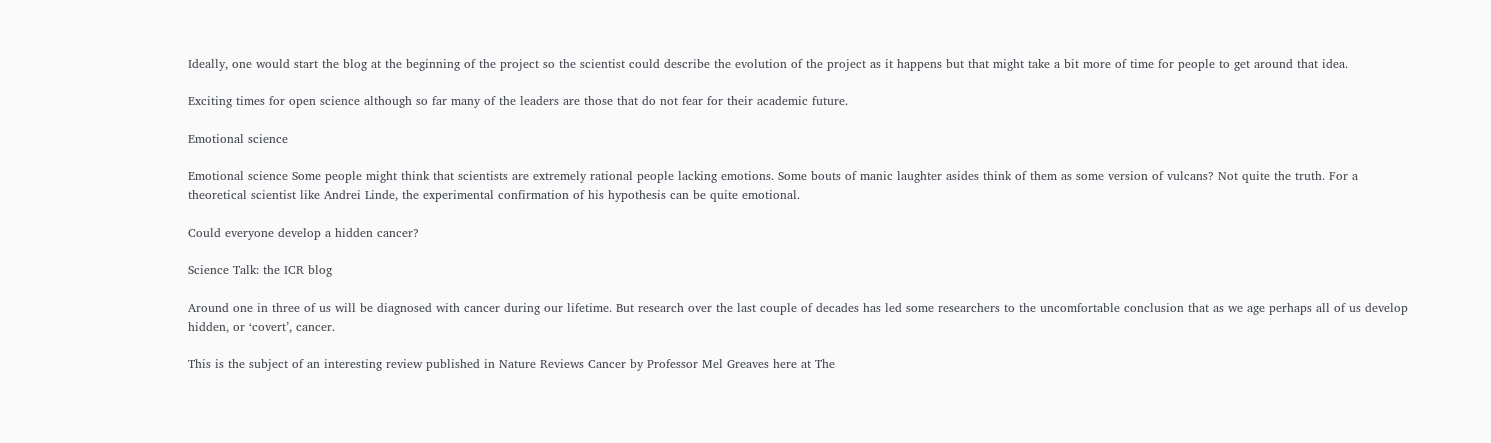Ideally, one would start the blog at the beginning of the project so the scientist could describe the evolution of the project as it happens but that might take a bit more of time for people to get around that idea.

Exciting times for open science although so far many of the leaders are those that do not fear for their academic future.

Emotional science

Emotional science Some people might think that scientists are extremely rational people lacking emotions. Some bouts of manic laughter asides think of them as some version of vulcans? Not quite the truth. For a theoretical scientist like Andrei Linde, the experimental confirmation of his hypothesis can be quite emotional.

Could everyone develop a hidden cancer?

Science Talk: the ICR blog

Around one in three of us will be diagnosed with cancer during our lifetime. But research over the last couple of decades has led some researchers to the uncomfortable conclusion that as we age perhaps all of us develop hidden, or ‘covert’, cancer.

This is the subject of an interesting review published in Nature Reviews Cancer by Professor Mel Greaves here at The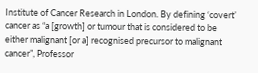Institute of Cancer Research in London. By defining ‘covert’ cancer as “a [growth] or tumour that is considered to be either malignant [or a] recognised precursor to malignant cancer”, Professor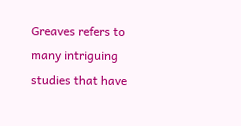Greaves refers to many intriguing studies that have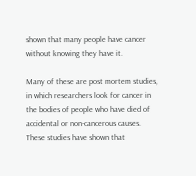shown that many people have cancer without knowing they have it.

Many of these are post mortem studies, in which researchers look for cancer in the bodies of people who have died of accidental or non-cancerous causes. These studies have shown that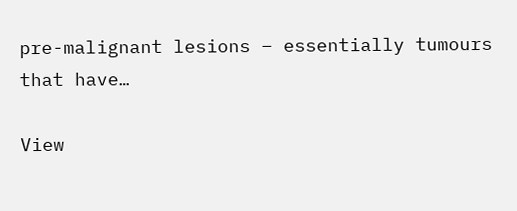pre-malignant lesions – essentially tumours that have…

View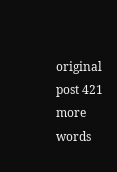original post 421 more words